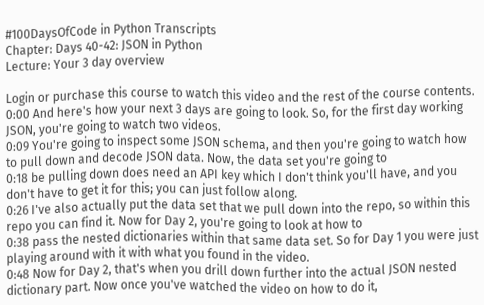#100DaysOfCode in Python Transcripts
Chapter: Days 40-42: JSON in Python
Lecture: Your 3 day overview

Login or purchase this course to watch this video and the rest of the course contents.
0:00 And here's how your next 3 days are going to look. So, for the first day working JSON, you're going to watch two videos.
0:09 You're going to inspect some JSON schema, and then you're going to watch how to pull down and decode JSON data. Now, the data set you're going to
0:18 be pulling down does need an API key which I don't think you'll have, and you don't have to get it for this; you can just follow along.
0:26 I've also actually put the data set that we pull down into the repo, so within this repo you can find it. Now for Day 2, you're going to look at how to
0:38 pass the nested dictionaries within that same data set. So for Day 1 you were just playing around with it with what you found in the video.
0:48 Now for Day 2, that's when you drill down further into the actual JSON nested dictionary part. Now once you've watched the video on how to do it,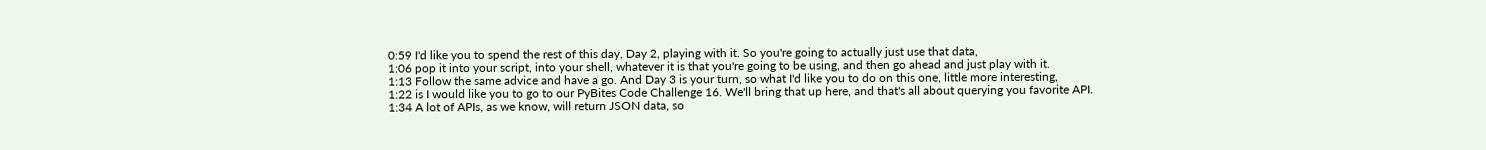0:59 I'd like you to spend the rest of this day, Day 2, playing with it. So you're going to actually just use that data,
1:06 pop it into your script, into your shell, whatever it is that you're going to be using, and then go ahead and just play with it.
1:13 Follow the same advice and have a go. And Day 3 is your turn, so what I'd like you to do on this one, little more interesting,
1:22 is I would like you to go to our PyBites Code Challenge 16. We'll bring that up here, and that's all about querying you favorite API.
1:34 A lot of APIs, as we know, will return JSON data, so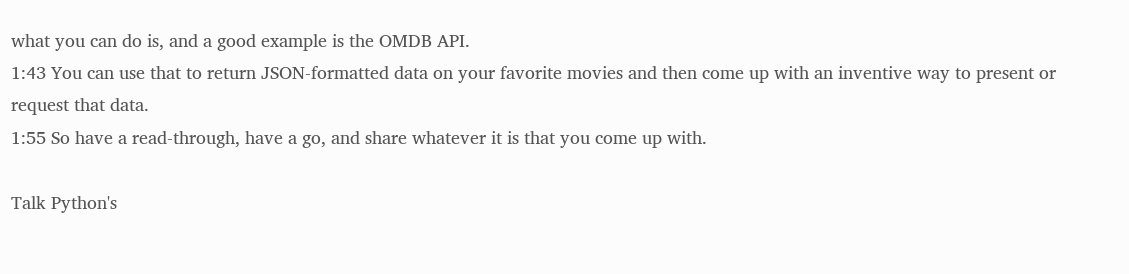what you can do is, and a good example is the OMDB API.
1:43 You can use that to return JSON-formatted data on your favorite movies and then come up with an inventive way to present or request that data.
1:55 So have a read-through, have a go, and share whatever it is that you come up with.

Talk Python's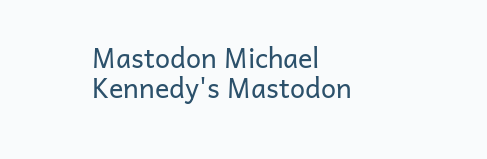Mastodon Michael Kennedy's Mastodon